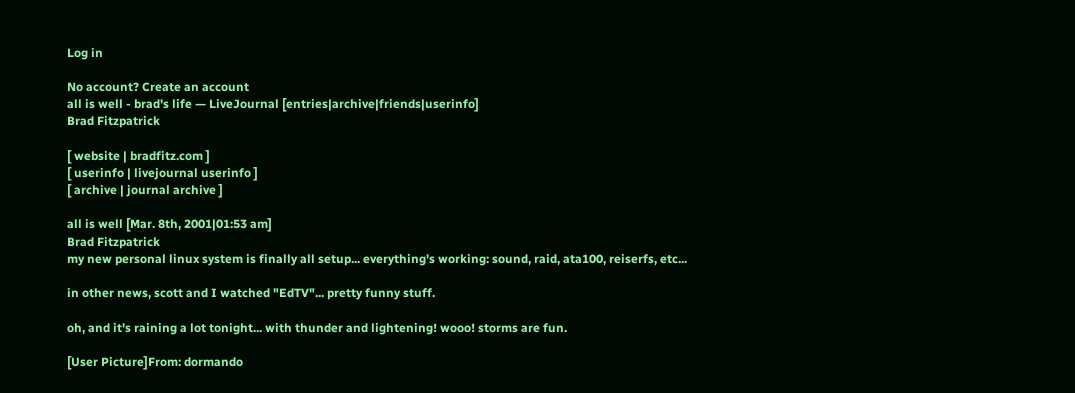Log in

No account? Create an account
all is well - brad's life — LiveJournal [entries|archive|friends|userinfo]
Brad Fitzpatrick

[ website | bradfitz.com ]
[ userinfo | livejournal userinfo ]
[ archive | journal archive ]

all is well [Mar. 8th, 2001|01:53 am]
Brad Fitzpatrick
my new personal linux system is finally all setup... everything's working: sound, raid, ata100, reiserfs, etc...

in other news, scott and I watched "EdTV"... pretty funny stuff.

oh, and it's raining a lot tonight... with thunder and lightening! wooo! storms are fun.

[User Picture]From: dormando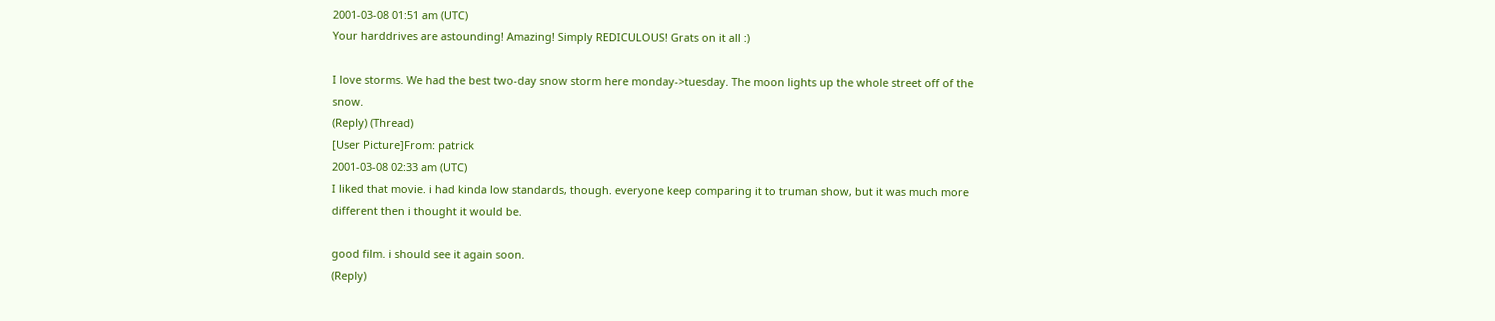2001-03-08 01:51 am (UTC)
Your harddrives are astounding! Amazing! Simply REDICULOUS! Grats on it all :)

I love storms. We had the best two-day snow storm here monday->tuesday. The moon lights up the whole street off of the snow.
(Reply) (Thread)
[User Picture]From: patrick
2001-03-08 02:33 am (UTC)
I liked that movie. i had kinda low standards, though. everyone keep comparing it to truman show, but it was much more different then i thought it would be.

good film. i should see it again soon.
(Reply)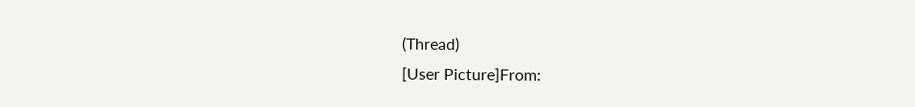(Thread)
[User Picture]From: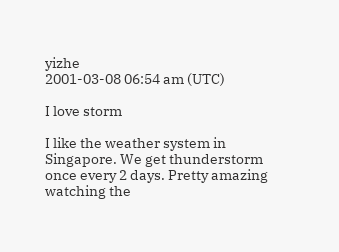yizhe
2001-03-08 06:54 am (UTC)

I love storm

I like the weather system in Singapore. We get thunderstorm once every 2 days. Pretty amazing watching the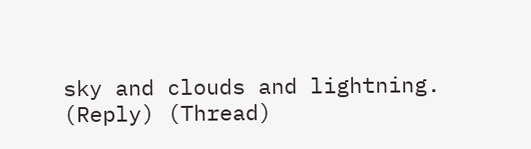sky and clouds and lightning.
(Reply) (Thread)